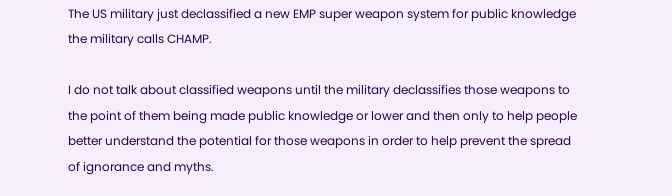The US military just declassified a new EMP super weapon system for public knowledge the military calls CHAMP.

I do not talk about classified weapons until the military declassifies those weapons to the point of them being made public knowledge or lower and then only to help people better understand the potential for those weapons in order to help prevent the spread of ignorance and myths.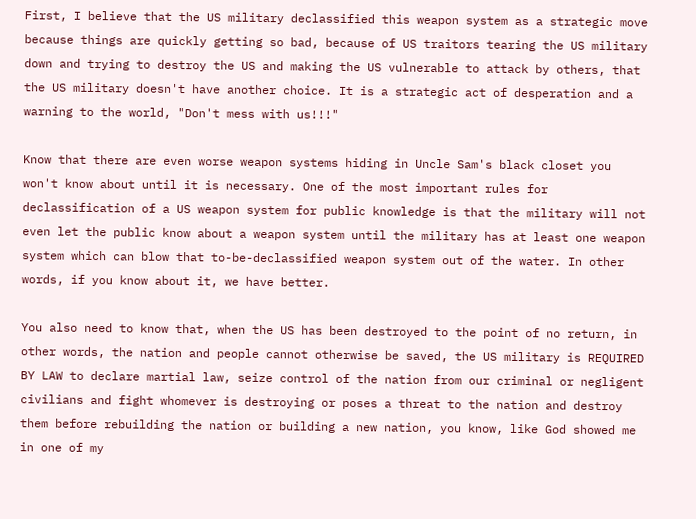First, I believe that the US military declassified this weapon system as a strategic move because things are quickly getting so bad, because of US traitors tearing the US military down and trying to destroy the US and making the US vulnerable to attack by others, that the US military doesn't have another choice. It is a strategic act of desperation and a warning to the world, "Don't mess with us!!!"

Know that there are even worse weapon systems hiding in Uncle Sam's black closet you won't know about until it is necessary. One of the most important rules for declassification of a US weapon system for public knowledge is that the military will not even let the public know about a weapon system until the military has at least one weapon system which can blow that to-be-declassified weapon system out of the water. In other words, if you know about it, we have better.

You also need to know that, when the US has been destroyed to the point of no return, in other words, the nation and people cannot otherwise be saved, the US military is REQUIRED BY LAW to declare martial law, seize control of the nation from our criminal or negligent civilians and fight whomever is destroying or poses a threat to the nation and destroy them before rebuilding the nation or building a new nation, you know, like God showed me in one of my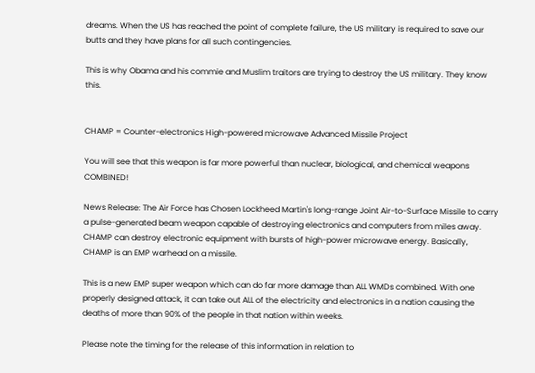dreams. When the US has reached the point of complete failure, the US military is required to save our butts and they have plans for all such contingencies.

This is why Obama and his commie and Muslim traitors are trying to destroy the US military. They know this.


CHAMP = Counter-electronics High-powered microwave Advanced Missile Project

You will see that this weapon is far more powerful than nuclear, biological, and chemical weapons COMBINED!

News Release: The Air Force has Chosen Lockheed Martin's long-range Joint Air-to-Surface Missile to carry a pulse-generated beam weapon capable of destroying electronics and computers from miles away. CHAMP can destroy electronic equipment with bursts of high-power microwave energy. Basically, CHAMP is an EMP warhead on a missile.

This is a new EMP super weapon which can do far more damage than ALL WMDs combined. With one properly designed attack, it can take out ALL of the electricity and electronics in a nation causing the deaths of more than 90% of the people in that nation within weeks.

Please note the timing for the release of this information in relation to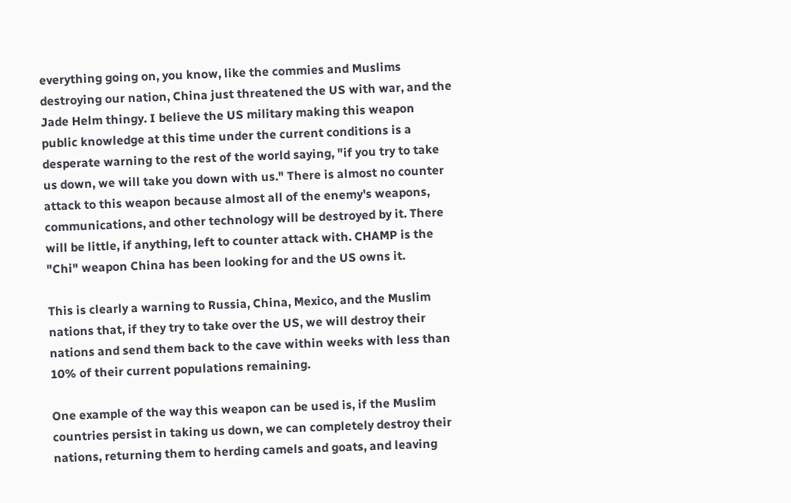everything going on, you know, like the commies and Muslims destroying our nation, China just threatened the US with war, and the Jade Helm thingy. I believe the US military making this weapon public knowledge at this time under the current conditions is a desperate warning to the rest of the world saying, "if you try to take us down, we will take you down with us." There is almost no counter attack to this weapon because almost all of the enemy's weapons, communications, and other technology will be destroyed by it. There will be little, if anything, left to counter attack with. CHAMP is the "Chi" weapon China has been looking for and the US owns it.

This is clearly a warning to Russia, China, Mexico, and the Muslim nations that, if they try to take over the US, we will destroy their nations and send them back to the cave within weeks with less than 10% of their current populations remaining.

One example of the way this weapon can be used is, if the Muslim countries persist in taking us down, we can completely destroy their nations, returning them to herding camels and goats, and leaving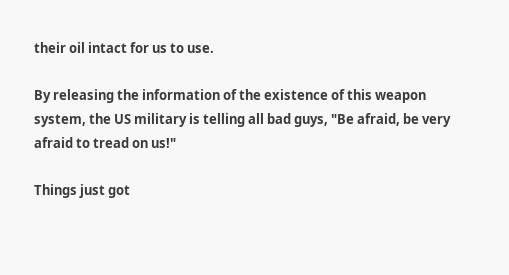their oil intact for us to use.

By releasing the information of the existence of this weapon system, the US military is telling all bad guys, "Be afraid, be very afraid to tread on us!"

Things just got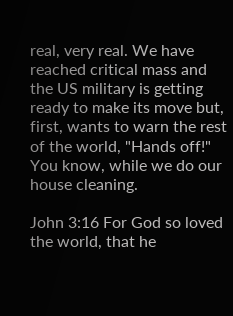real, very real. We have reached critical mass and the US military is getting ready to make its move but, first, wants to warn the rest of the world, "Hands off!" You know, while we do our house cleaning.

John 3:16 For God so loved the world, that he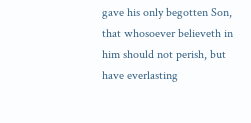gave his only begotten Son, that whosoever believeth in him should not perish, but have everlasting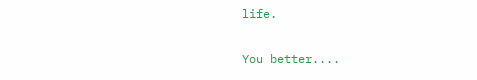life.

You better....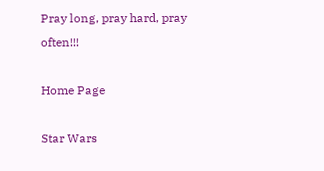Pray long, pray hard, pray often!!!

Home Page

Star Wars